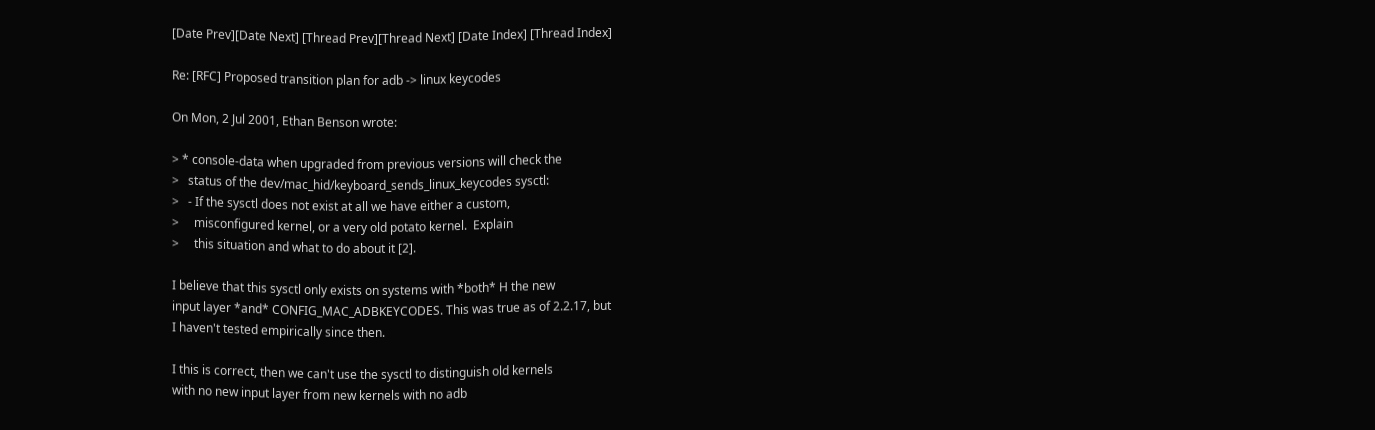[Date Prev][Date Next] [Thread Prev][Thread Next] [Date Index] [Thread Index]

Re: [RFC] Proposed transition plan for adb -> linux keycodes

On Mon, 2 Jul 2001, Ethan Benson wrote:

> * console-data when upgraded from previous versions will check the
>   status of the dev/mac_hid/keyboard_sends_linux_keycodes sysctl:
>   - If the sysctl does not exist at all we have either a custom,
>     misconfigured kernel, or a very old potato kernel.  Explain
>     this situation and what to do about it [2].

I believe that this sysctl only exists on systems with *both* H the new
input layer *and* CONFIG_MAC_ADBKEYCODES. This was true as of 2.2.17, but
I haven't tested empirically since then.

I this is correct, then we can't use the sysctl to distinguish old kernels
with no new input layer from new kernels with no adb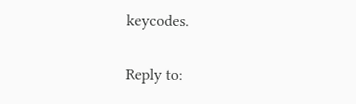keycodes.

Reply to: